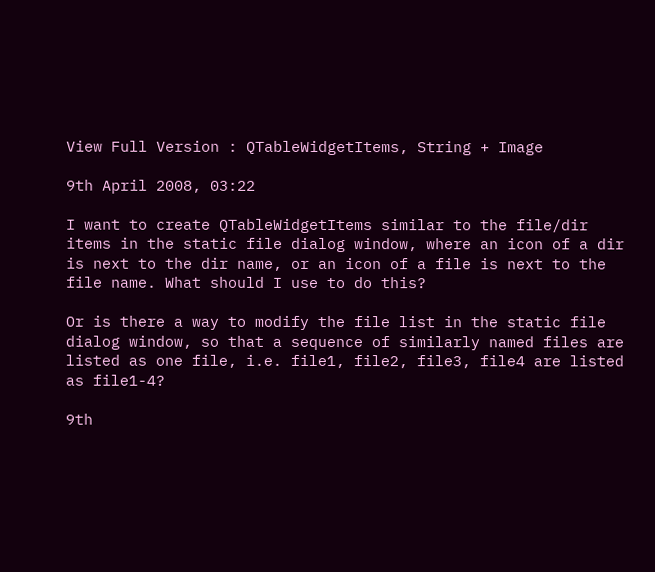View Full Version : QTableWidgetItems, String + Image

9th April 2008, 03:22

I want to create QTableWidgetItems similar to the file/dir items in the static file dialog window, where an icon of a dir is next to the dir name, or an icon of a file is next to the file name. What should I use to do this?

Or is there a way to modify the file list in the static file dialog window, so that a sequence of similarly named files are listed as one file, i.e. file1, file2, file3, file4 are listed as file1-4?

9th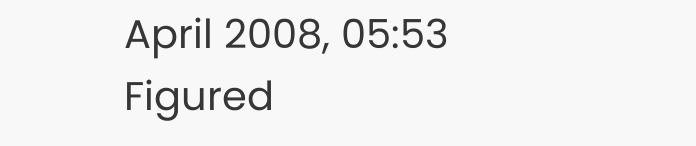April 2008, 05:53
Figured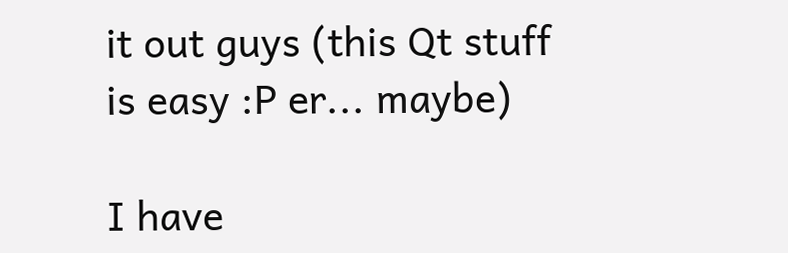it out guys (this Qt stuff is easy :P er... maybe)

I have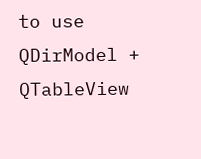to use QDirModel + QTableView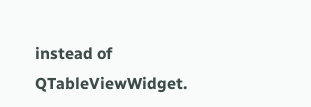instead of QTableViewWidget.